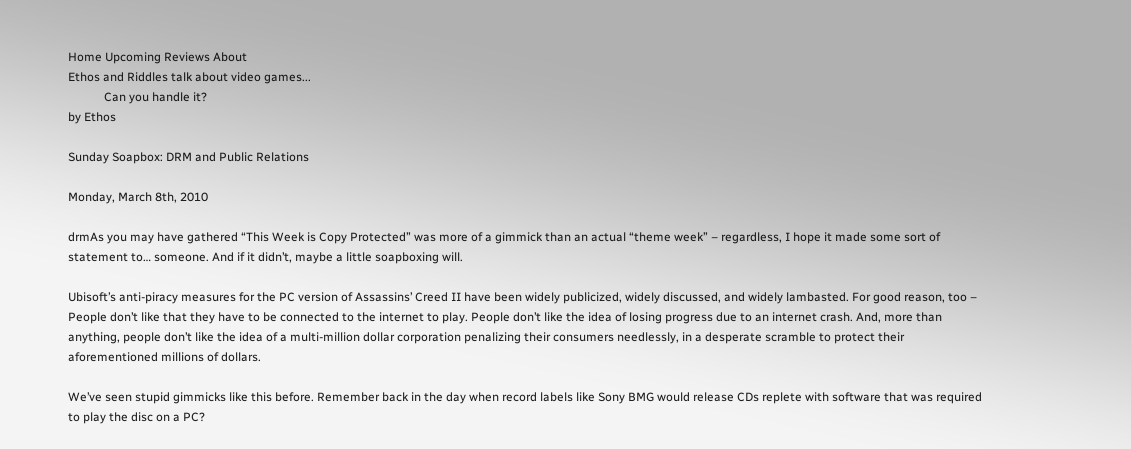Home Upcoming Reviews About
Ethos and Riddles talk about video games...
            Can you handle it?
by Ethos

Sunday Soapbox: DRM and Public Relations

Monday, March 8th, 2010

drmAs you may have gathered “This Week is Copy Protected” was more of a gimmick than an actual “theme week” – regardless, I hope it made some sort of statement to… someone. And if it didn’t, maybe a little soapboxing will.

Ubisoft’s anti-piracy measures for the PC version of Assassins’ Creed II have been widely publicized, widely discussed, and widely lambasted. For good reason, too – People don’t like that they have to be connected to the internet to play. People don’t like the idea of losing progress due to an internet crash. And, more than anything, people don’t like the idea of a multi-million dollar corporation penalizing their consumers needlessly, in a desperate scramble to protect their aforementioned millions of dollars.

We’ve seen stupid gimmicks like this before. Remember back in the day when record labels like Sony BMG would release CDs replete with software that was required to play the disc on a PC?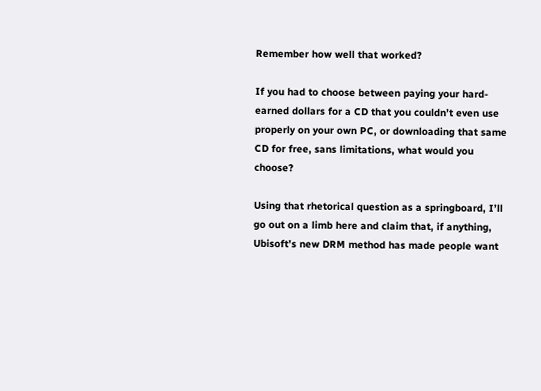Remember how well that worked?

If you had to choose between paying your hard-earned dollars for a CD that you couldn’t even use properly on your own PC, or downloading that same CD for free, sans limitations, what would you choose?

Using that rhetorical question as a springboard, I’ll go out on a limb here and claim that, if anything, Ubisoft’s new DRM method has made people want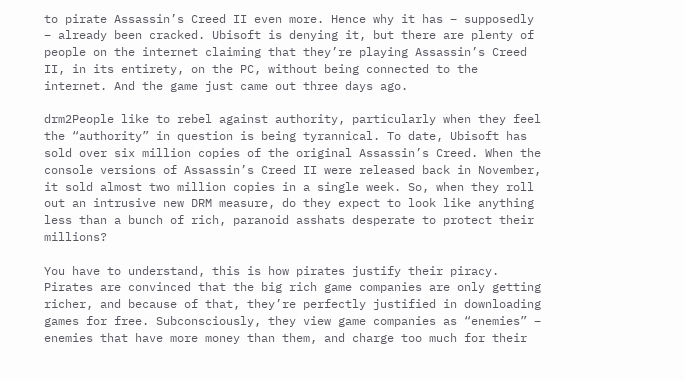to pirate Assassin’s Creed II even more. Hence why it has – supposedly – already been cracked. Ubisoft is denying it, but there are plenty of people on the internet claiming that they’re playing Assassin’s Creed II, in its entirety, on the PC, without being connected to the internet. And the game just came out three days ago.

drm2People like to rebel against authority, particularly when they feel the “authority” in question is being tyrannical. To date, Ubisoft has sold over six million copies of the original Assassin’s Creed. When the console versions of Assassin’s Creed II were released back in November, it sold almost two million copies in a single week. So, when they roll out an intrusive new DRM measure, do they expect to look like anything less than a bunch of rich, paranoid asshats desperate to protect their millions?

You have to understand, this is how pirates justify their piracy. Pirates are convinced that the big rich game companies are only getting richer, and because of that, they’re perfectly justified in downloading games for free. Subconsciously, they view game companies as “enemies” – enemies that have more money than them, and charge too much for their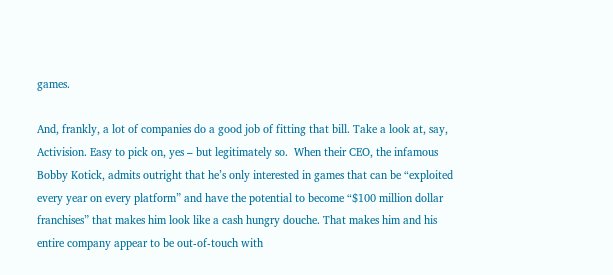games.

And, frankly, a lot of companies do a good job of fitting that bill. Take a look at, say, Activision. Easy to pick on, yes – but legitimately so.  When their CEO, the infamous Bobby Kotick, admits outright that he’s only interested in games that can be “exploited every year on every platform” and have the potential to become “$100 million dollar franchises” that makes him look like a cash hungry douche. That makes him and his entire company appear to be out-of-touch with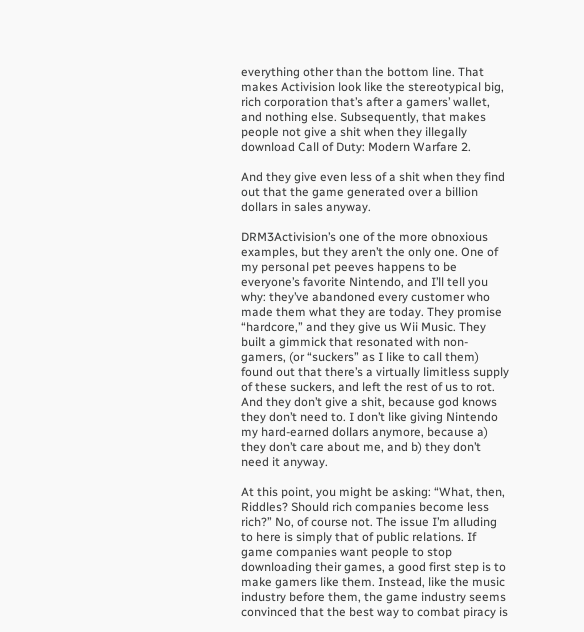everything other than the bottom line. That makes Activision look like the stereotypical big, rich corporation that’s after a gamers’ wallet, and nothing else. Subsequently, that makes people not give a shit when they illegally download Call of Duty: Modern Warfare 2.

And they give even less of a shit when they find out that the game generated over a billion dollars in sales anyway.

DRM3Activision’s one of the more obnoxious examples, but they aren’t the only one. One of my personal pet peeves happens to be everyone’s favorite Nintendo, and I’ll tell you why: they’ve abandoned every customer who made them what they are today. They promise “hardcore,” and they give us Wii Music. They built a gimmick that resonated with non-gamers, (or “suckers” as I like to call them) found out that there’s a virtually limitless supply of these suckers, and left the rest of us to rot. And they don’t give a shit, because god knows they don’t need to. I don’t like giving Nintendo my hard-earned dollars anymore, because a) they don’t care about me, and b) they don’t need it anyway.

At this point, you might be asking: “What, then, Riddles? Should rich companies become less rich?” No, of course not. The issue I’m alluding to here is simply that of public relations. If game companies want people to stop downloading their games, a good first step is to make gamers like them. Instead, like the music industry before them, the game industry seems convinced that the best way to combat piracy is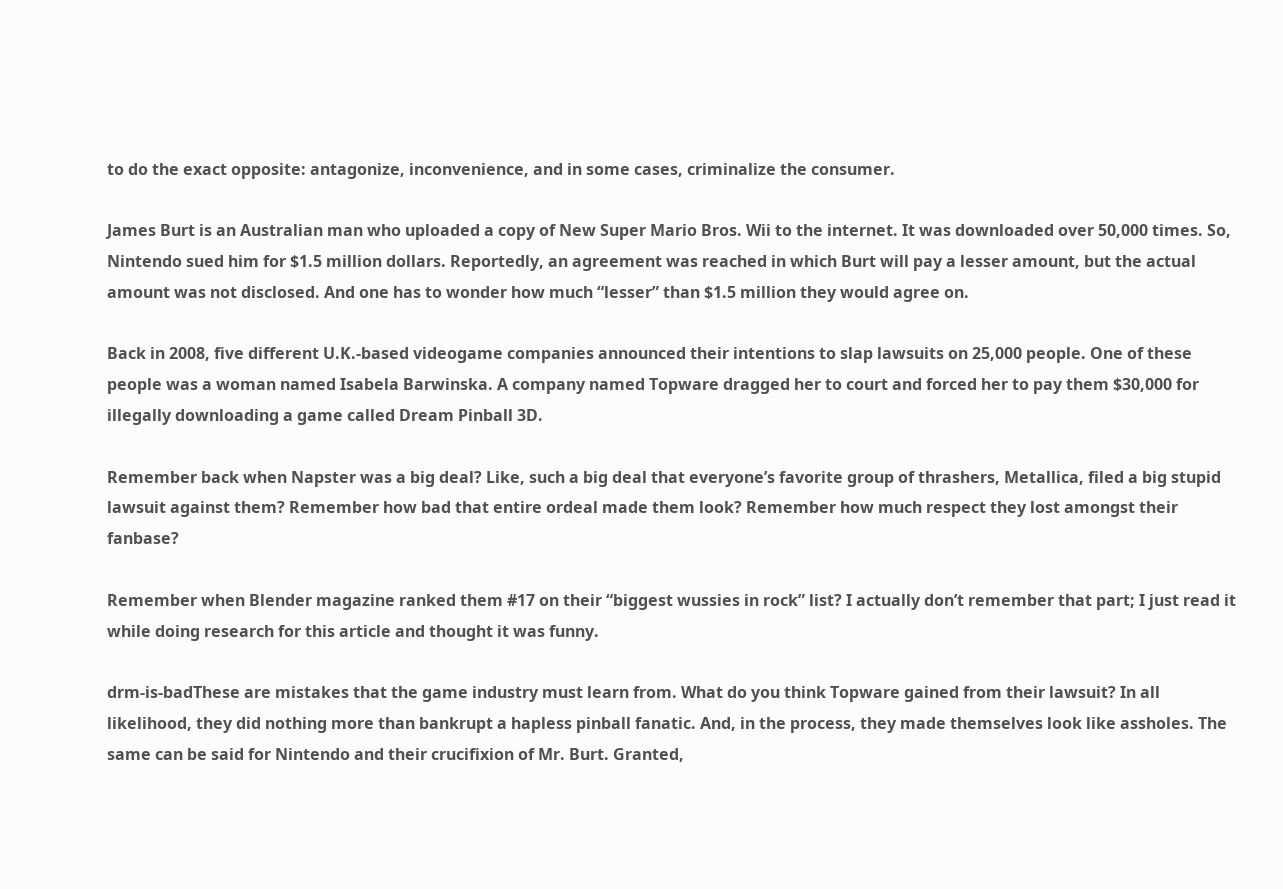to do the exact opposite: antagonize, inconvenience, and in some cases, criminalize the consumer.

James Burt is an Australian man who uploaded a copy of New Super Mario Bros. Wii to the internet. It was downloaded over 50,000 times. So, Nintendo sued him for $1.5 million dollars. Reportedly, an agreement was reached in which Burt will pay a lesser amount, but the actual amount was not disclosed. And one has to wonder how much “lesser” than $1.5 million they would agree on.

Back in 2008, five different U.K.-based videogame companies announced their intentions to slap lawsuits on 25,000 people. One of these people was a woman named Isabela Barwinska. A company named Topware dragged her to court and forced her to pay them $30,000 for illegally downloading a game called Dream Pinball 3D.

Remember back when Napster was a big deal? Like, such a big deal that everyone’s favorite group of thrashers, Metallica, filed a big stupid lawsuit against them? Remember how bad that entire ordeal made them look? Remember how much respect they lost amongst their fanbase?

Remember when Blender magazine ranked them #17 on their “biggest wussies in rock” list? I actually don’t remember that part; I just read it while doing research for this article and thought it was funny.

drm-is-badThese are mistakes that the game industry must learn from. What do you think Topware gained from their lawsuit? In all likelihood, they did nothing more than bankrupt a hapless pinball fanatic. And, in the process, they made themselves look like assholes. The same can be said for Nintendo and their crucifixion of Mr. Burt. Granted,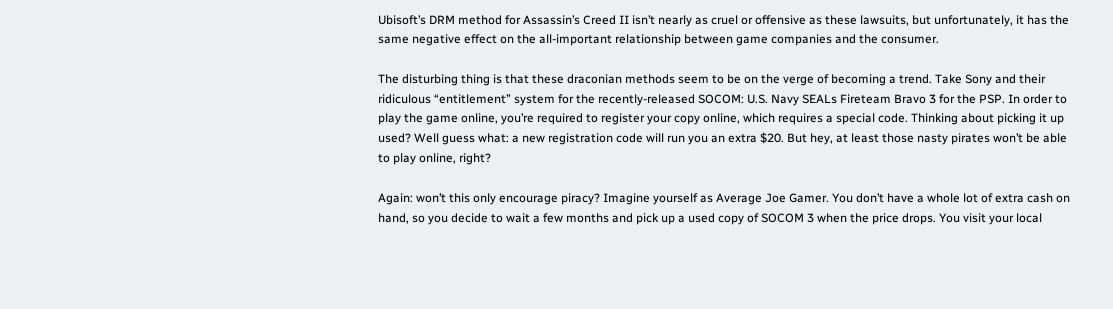Ubisoft’s DRM method for Assassin’s Creed II isn’t nearly as cruel or offensive as these lawsuits, but unfortunately, it has the same negative effect on the all-important relationship between game companies and the consumer.

The disturbing thing is that these draconian methods seem to be on the verge of becoming a trend. Take Sony and their ridiculous “entitlement” system for the recently-released SOCOM: U.S. Navy SEALs Fireteam Bravo 3 for the PSP. In order to play the game online, you’re required to register your copy online, which requires a special code. Thinking about picking it up used? Well guess what: a new registration code will run you an extra $20. But hey, at least those nasty pirates won’t be able to play online, right?

Again: won’t this only encourage piracy? Imagine yourself as Average Joe Gamer. You don’t have a whole lot of extra cash on hand, so you decide to wait a few months and pick up a used copy of SOCOM 3 when the price drops. You visit your local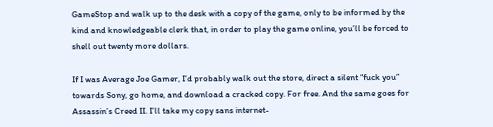GameStop and walk up to the desk with a copy of the game, only to be informed by the kind and knowledgeable clerk that, in order to play the game online, you’ll be forced to shell out twenty more dollars.

If I was Average Joe Gamer, I’d probably walk out the store, direct a silent “fuck you” towards Sony, go home, and download a cracked copy. For free. And the same goes for Assassin’s Creed II. I’ll take my copy sans internet-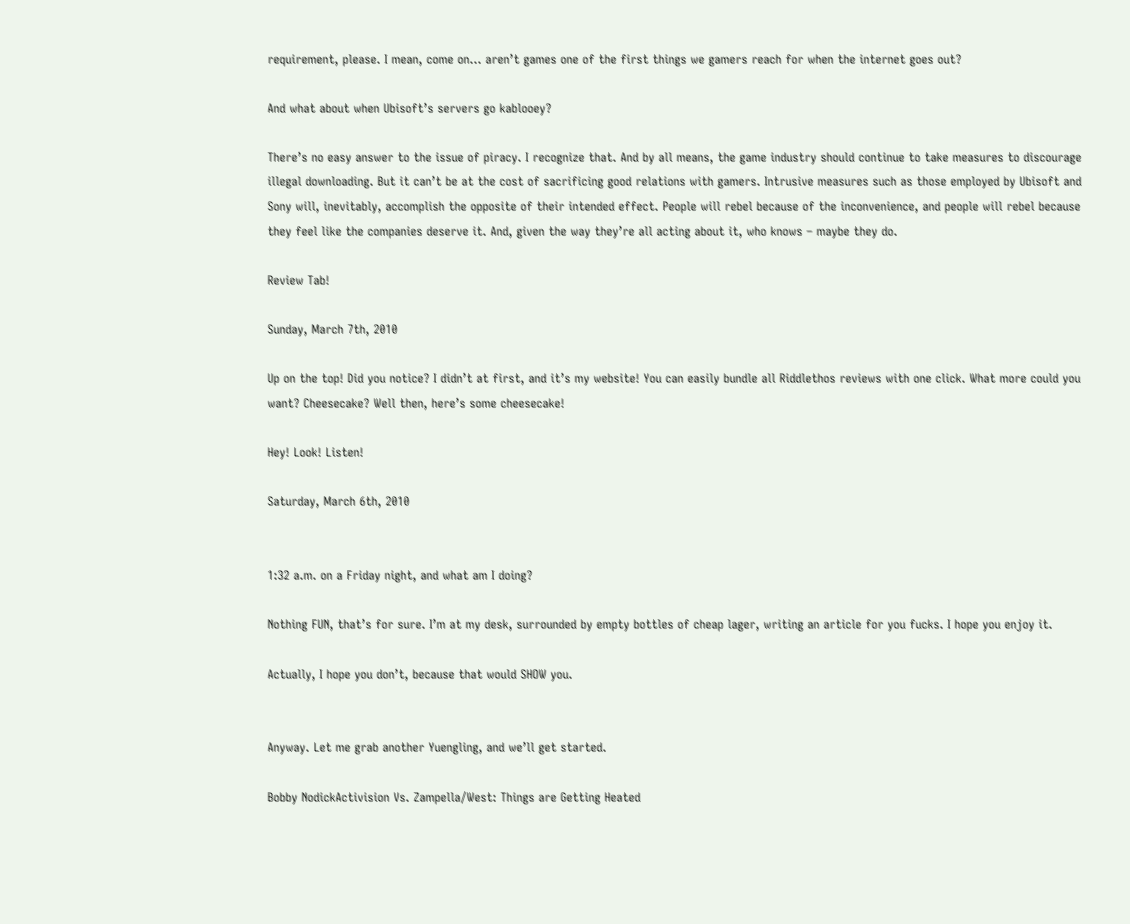requirement, please. I mean, come on… aren’t games one of the first things we gamers reach for when the internet goes out?

And what about when Ubisoft’s servers go kablooey?

There’s no easy answer to the issue of piracy. I recognize that. And by all means, the game industry should continue to take measures to discourage illegal downloading. But it can’t be at the cost of sacrificing good relations with gamers. Intrusive measures such as those employed by Ubisoft and Sony will, inevitably, accomplish the opposite of their intended effect. People will rebel because of the inconvenience, and people will rebel because they feel like the companies deserve it. And, given the way they’re all acting about it, who knows – maybe they do.

Review Tab!

Sunday, March 7th, 2010

Up on the top! Did you notice? I didn’t at first, and it’s my website! You can easily bundle all Riddlethos reviews with one click. What more could you want? Cheesecake? Well then, here’s some cheesecake!

Hey! Look! Listen!

Saturday, March 6th, 2010


1:32 a.m. on a Friday night, and what am I doing?

Nothing FUN, that’s for sure. I’m at my desk, surrounded by empty bottles of cheap lager, writing an article for you fucks. I hope you enjoy it.

Actually, I hope you don’t, because that would SHOW you.


Anyway. Let me grab another Yuengling, and we’ll get started.

Bobby NodickActivision Vs. Zampella/West: Things are Getting Heated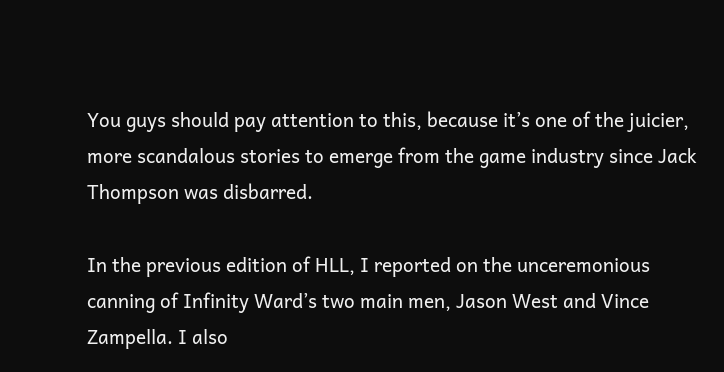You guys should pay attention to this, because it’s one of the juicier, more scandalous stories to emerge from the game industry since Jack Thompson was disbarred.

In the previous edition of HLL, I reported on the unceremonious canning of Infinity Ward’s two main men, Jason West and Vince Zampella. I also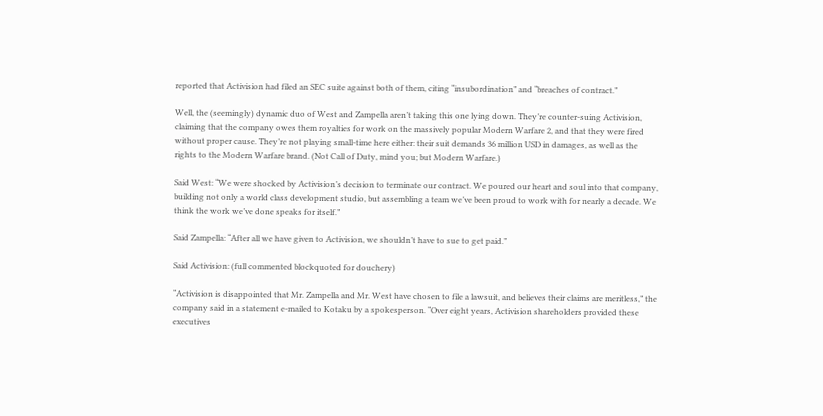reported that Activision had filed an SEC suite against both of them, citing “insubordination” and “breaches of contract.”

Well, the (seemingly) dynamic duo of West and Zampella aren’t taking this one lying down. They’re counter-suing Activision, claiming that the company owes them royalties for work on the massively popular Modern Warfare 2, and that they were fired without proper cause. They’re not playing small-time here either: their suit demands 36 million USD in damages, as well as the rights to the Modern Warfare brand. (Not Call of Duty, mind you; but Modern Warfare.)

Said West: “We were shocked by Activision’s decision to terminate our contract. We poured our heart and soul into that company, building not only a world class development studio, but assembling a team we’ve been proud to work with for nearly a decade. We think the work we’ve done speaks for itself.”

Said Zampella: “After all we have given to Activision, we shouldn’t have to sue to get paid.”

Said Activision: (full commented blockquoted for douchery)

“Activision is disappointed that Mr. Zampella and Mr. West have chosen to file a lawsuit, and believes their claims are meritless,” the company said in a statement e-mailed to Kotaku by a spokesperson. “Over eight years, Activision shareholders provided these executives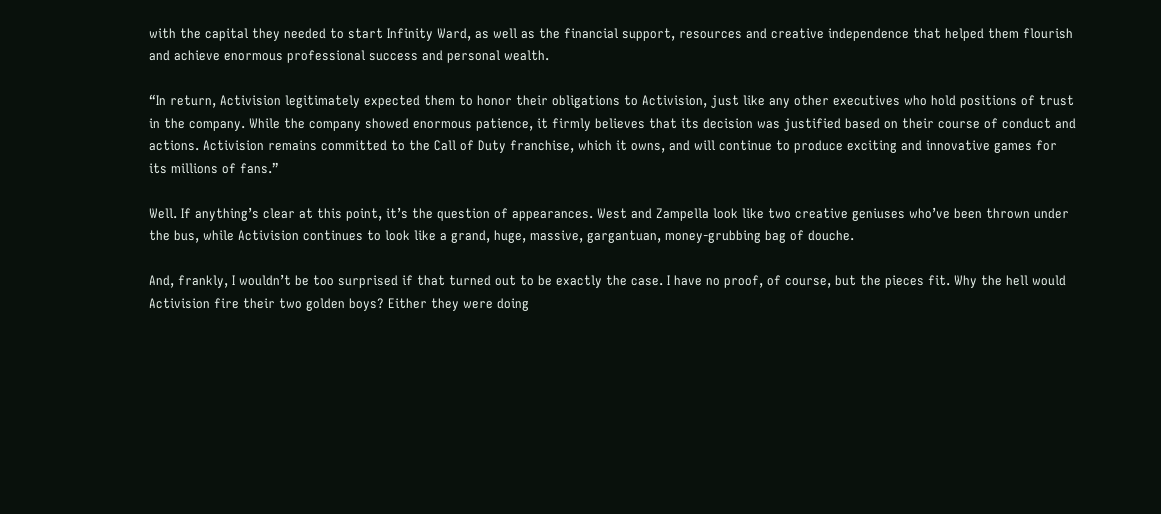with the capital they needed to start Infinity Ward, as well as the financial support, resources and creative independence that helped them flourish and achieve enormous professional success and personal wealth.

“In return, Activision legitimately expected them to honor their obligations to Activision, just like any other executives who hold positions of trust in the company. While the company showed enormous patience, it firmly believes that its decision was justified based on their course of conduct and actions. Activision remains committed to the Call of Duty franchise, which it owns, and will continue to produce exciting and innovative games for its millions of fans.”

Well. If anything’s clear at this point, it’s the question of appearances. West and Zampella look like two creative geniuses who’ve been thrown under the bus, while Activision continues to look like a grand, huge, massive, gargantuan, money-grubbing bag of douche.

And, frankly, I wouldn’t be too surprised if that turned out to be exactly the case. I have no proof, of course, but the pieces fit. Why the hell would Activision fire their two golden boys? Either they were doing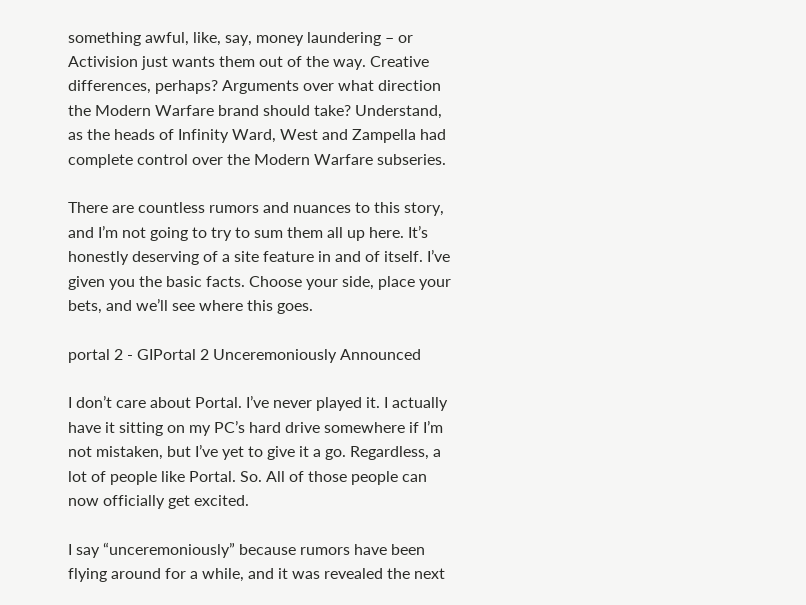something awful, like, say, money laundering – or Activision just wants them out of the way. Creative differences, perhaps? Arguments over what direction the Modern Warfare brand should take? Understand, as the heads of Infinity Ward, West and Zampella had complete control over the Modern Warfare subseries.

There are countless rumors and nuances to this story, and I’m not going to try to sum them all up here. It’s honestly deserving of a site feature in and of itself. I’ve given you the basic facts. Choose your side, place your bets, and we’ll see where this goes.

portal 2 - GIPortal 2 Unceremoniously Announced

I don’t care about Portal. I’ve never played it. I actually have it sitting on my PC’s hard drive somewhere if I’m not mistaken, but I’ve yet to give it a go. Regardless, a lot of people like Portal. So. All of those people can now officially get excited.

I say “unceremoniously” because rumors have been flying around for a while, and it was revealed the next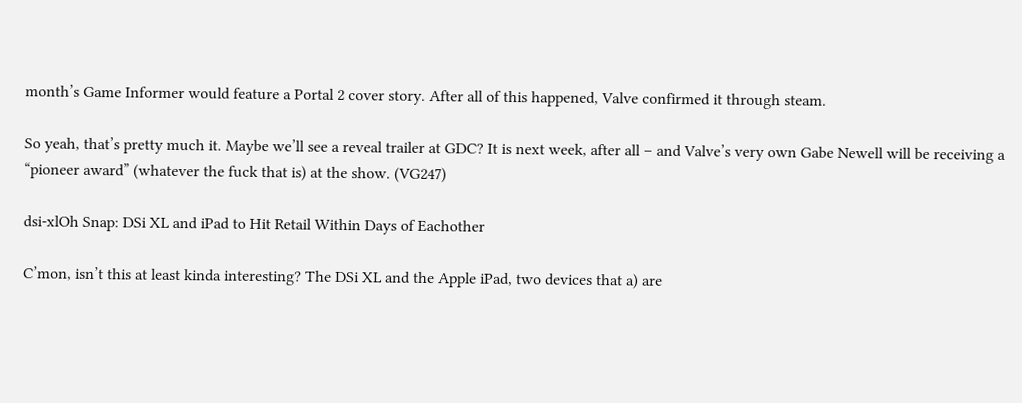month’s Game Informer would feature a Portal 2 cover story. After all of this happened, Valve confirmed it through steam.

So yeah, that’s pretty much it. Maybe we’ll see a reveal trailer at GDC? It is next week, after all – and Valve’s very own Gabe Newell will be receiving a “pioneer award” (whatever the fuck that is) at the show. (VG247)

dsi-xlOh Snap: DSi XL and iPad to Hit Retail Within Days of Eachother

C’mon, isn’t this at least kinda interesting? The DSi XL and the Apple iPad, two devices that a) are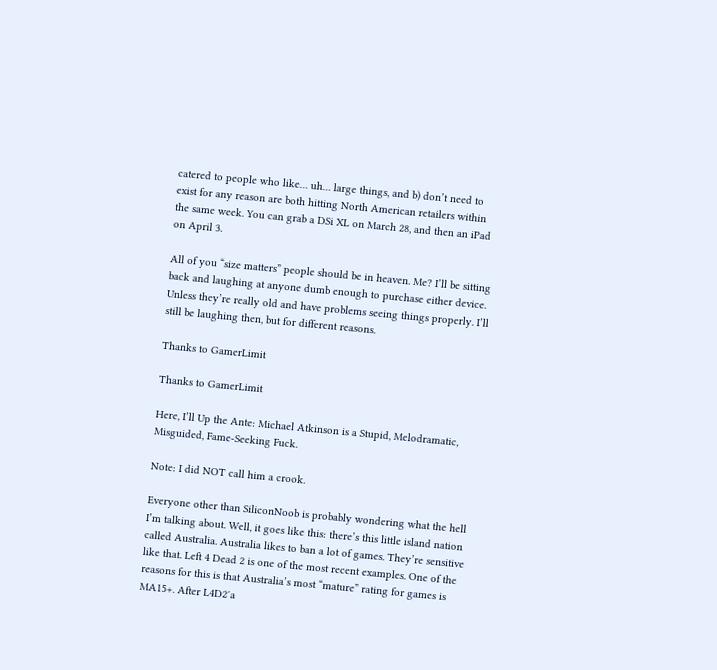catered to people who like… uh… large things, and b) don’t need to exist for any reason are both hitting North American retailers within the same week. You can grab a DSi XL on March 28, and then an iPad on April 3.

All of you “size matters” people should be in heaven. Me? I’ll be sitting back and laughing at anyone dumb enough to purchase either device. Unless they’re really old and have problems seeing things properly. I’ll still be laughing then, but for different reasons.

Thanks to GamerLimit

Thanks to GamerLimit

Here, I’ll Up the Ante: Michael Atkinson is a Stupid, Melodramatic, Misguided, Fame-Seeking Fuck.

Note: I did NOT call him a crook.

Everyone other than SiliconNoob is probably wondering what the hell I’m talking about. Well, it goes like this: there’s this little island nation called Australia. Australia likes to ban a lot of games. They’re sensitive like that. Left 4 Dead 2 is one of the most recent examples. One of the reasons for this is that Australia’s most “mature” rating for games is MA15+. After L4D2′a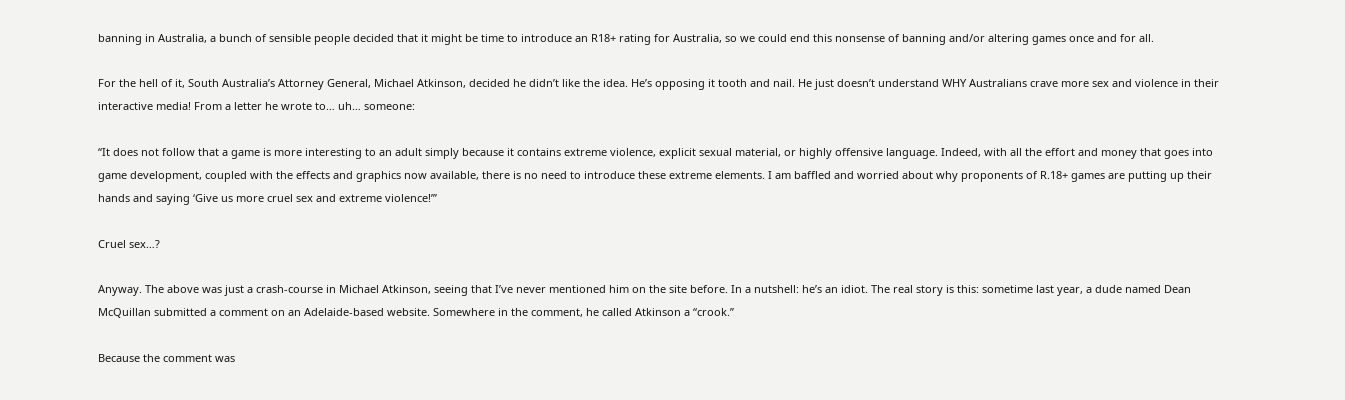banning in Australia, a bunch of sensible people decided that it might be time to introduce an R18+ rating for Australia, so we could end this nonsense of banning and/or altering games once and for all.

For the hell of it, South Australia’s Attorney General, Michael Atkinson, decided he didn’t like the idea. He’s opposing it tooth and nail. He just doesn’t understand WHY Australians crave more sex and violence in their interactive media! From a letter he wrote to… uh… someone:

“It does not follow that a game is more interesting to an adult simply because it contains extreme violence, explicit sexual material, or highly offensive language. Indeed, with all the effort and money that goes into game development, coupled with the effects and graphics now available, there is no need to introduce these extreme elements. I am baffled and worried about why proponents of R.18+ games are putting up their hands and saying ‘Give us more cruel sex and extreme violence!’”

Cruel sex…?

Anyway. The above was just a crash-course in Michael Atkinson, seeing that I’ve never mentioned him on the site before. In a nutshell: he’s an idiot. The real story is this: sometime last year, a dude named Dean McQuillan submitted a comment on an Adelaide-based website. Somewhere in the comment, he called Atkinson a “crook.”

Because the comment was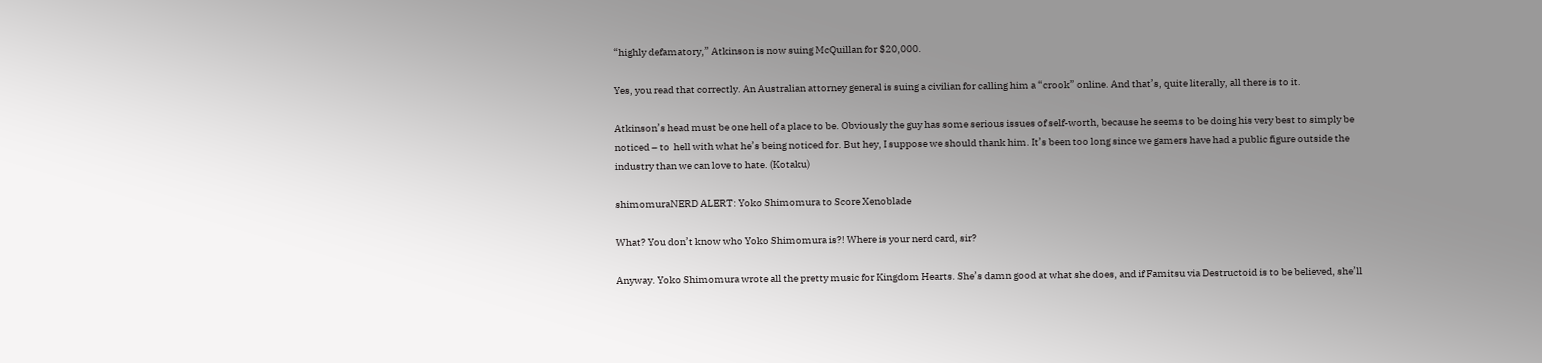“highly defamatory,” Atkinson is now suing McQuillan for $20,000.

Yes, you read that correctly. An Australian attorney general is suing a civilian for calling him a “crook” online. And that’s, quite literally, all there is to it.

Atkinson’s head must be one hell of a place to be. Obviously the guy has some serious issues of self-worth, because he seems to be doing his very best to simply be noticed – to  hell with what he’s being noticed for. But hey, I suppose we should thank him. It’s been too long since we gamers have had a public figure outside the industry than we can love to hate. (Kotaku)

shimomuraNERD ALERT: Yoko Shimomura to Score Xenoblade

What? You don’t know who Yoko Shimomura is?! Where is your nerd card, sir?

Anyway. Yoko Shimomura wrote all the pretty music for Kingdom Hearts. She’s damn good at what she does, and if Famitsu via Destructoid is to be believed, she’ll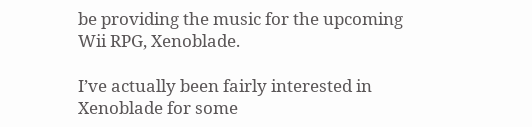be providing the music for the upcoming Wii RPG, Xenoblade.

I’ve actually been fairly interested in Xenoblade for some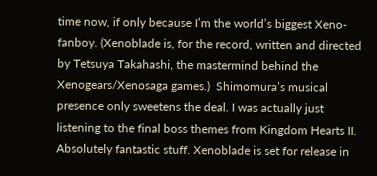time now, if only because I’m the world’s biggest Xeno-fanboy. (Xenoblade is, for the record, written and directed by Tetsuya Takahashi, the mastermind behind the Xenogears/Xenosaga games.)  Shimomura’s musical presence only sweetens the deal. I was actually just listening to the final boss themes from Kingdom Hearts II. Absolutely fantastic stuff. Xenoblade is set for release in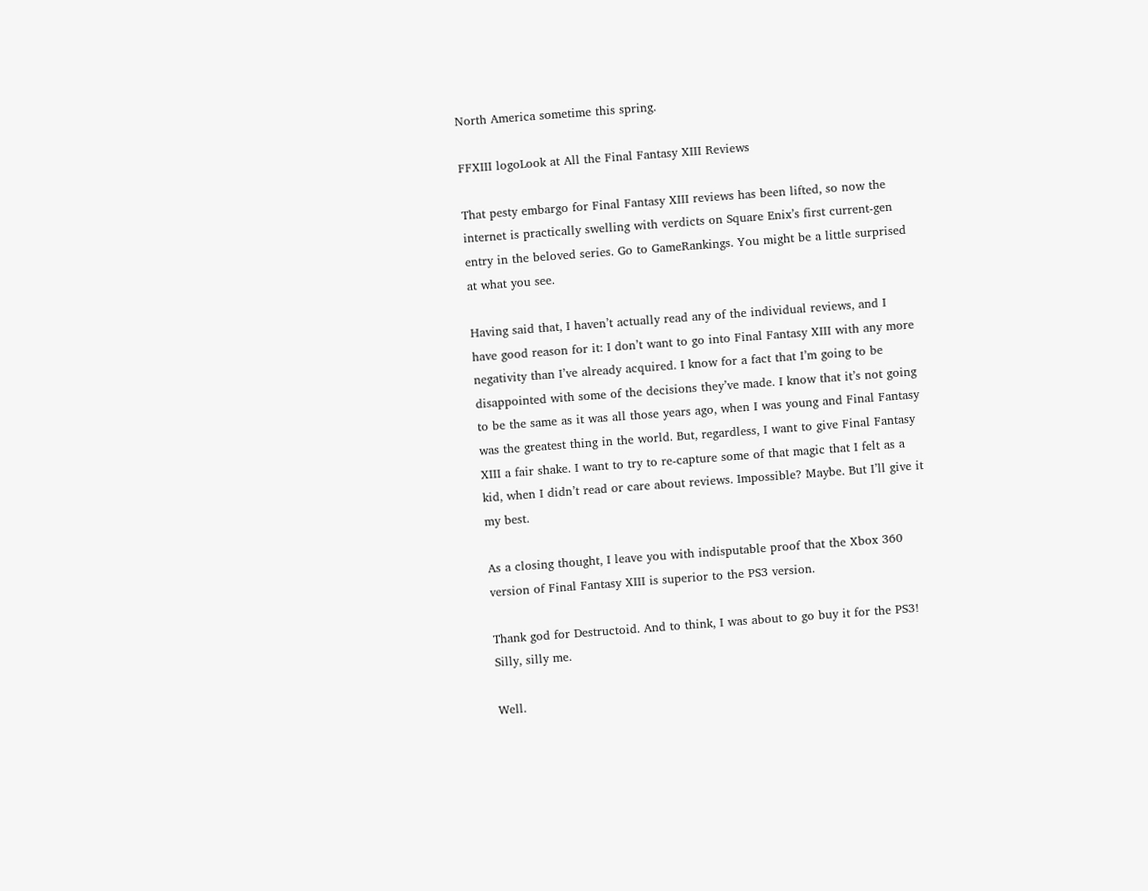North America sometime this spring.

FFXIII logoLook at All the Final Fantasy XIII Reviews

That pesty embargo for Final Fantasy XIII reviews has been lifted, so now the internet is practically swelling with verdicts on Square Enix’s first current-gen entry in the beloved series. Go to GameRankings. You might be a little surprised at what you see.

Having said that, I haven’t actually read any of the individual reviews, and I have good reason for it: I don’t want to go into Final Fantasy XIII with any more negativity than I’ve already acquired. I know for a fact that I’m going to be disappointed with some of the decisions they’ve made. I know that it’s not going to be the same as it was all those years ago, when I was young and Final Fantasy was the greatest thing in the world. But, regardless, I want to give Final Fantasy XIII a fair shake. I want to try to re-capture some of that magic that I felt as a kid, when I didn’t read or care about reviews. Impossible? Maybe. But I’ll give it my best.

As a closing thought, I leave you with indisputable proof that the Xbox 360 version of Final Fantasy XIII is superior to the PS3 version.

Thank god for Destructoid. And to think, I was about to go buy it for the PS3! Silly, silly me.

Well.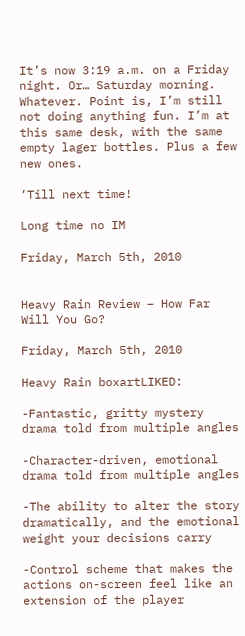It’s now 3:19 a.m. on a Friday night. Or… Saturday morning. Whatever. Point is, I’m still not doing anything fun. I’m at this same desk, with the same empty lager bottles. Plus a few new ones.

‘Till next time!

Long time no IM

Friday, March 5th, 2010


Heavy Rain Review – How Far Will You Go?

Friday, March 5th, 2010

Heavy Rain boxartLIKED:

-Fantastic, gritty mystery drama told from multiple angles

-Character-driven, emotional drama told from multiple angles

-The ability to alter the story dramatically, and the emotional weight your decisions carry

-Control scheme that makes the actions on-screen feel like an extension of the player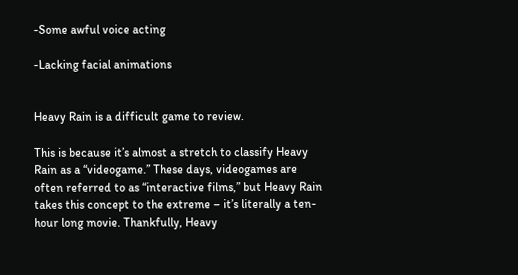-Some awful voice acting

-Lacking facial animations


Heavy Rain is a difficult game to review.

This is because it’s almost a stretch to classify Heavy Rain as a “videogame.” These days, videogames are often referred to as “interactive films,” but Heavy Rain takes this concept to the extreme – it’s literally a ten-hour long movie. Thankfully, Heavy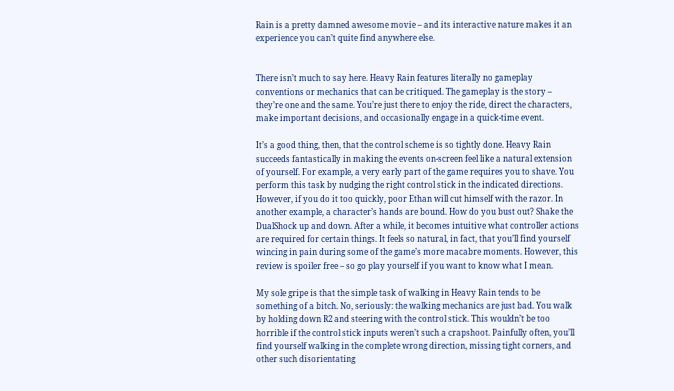Rain is a pretty damned awesome movie – and its interactive nature makes it an experience you can’t quite find anywhere else.


There isn’t much to say here. Heavy Rain features literally no gameplay conventions or mechanics that can be critiqued. The gameplay is the story – they’re one and the same. You’re just there to enjoy the ride, direct the characters, make important decisions, and occasionally engage in a quick-time event.

It’s a good thing, then, that the control scheme is so tightly done. Heavy Rain succeeds fantastically in making the events on-screen feel like a natural extension of yourself. For example, a very early part of the game requires you to shave. You perform this task by nudging the right control stick in the indicated directions. However, if you do it too quickly, poor Ethan will cut himself with the razor. In another example, a character’s hands are bound. How do you bust out? Shake the DualShock up and down. After a while, it becomes intuitive what controller actions are required for certain things. It feels so natural, in fact, that you’ll find yourself wincing in pain during some of the game’s more macabre moments. However, this review is spoiler free – so go play yourself if you want to know what I mean.

My sole gripe is that the simple task of walking in Heavy Rain tends to be something of a bitch. No, seriously: the walking mechanics are just bad. You walk by holding down R2 and steering with the control stick. This wouldn’t be too horrible if the control stick inputs weren’t such a crapshoot. Painfully often, you’ll find yourself walking in the complete wrong direction, missing tight corners, and other such disorientating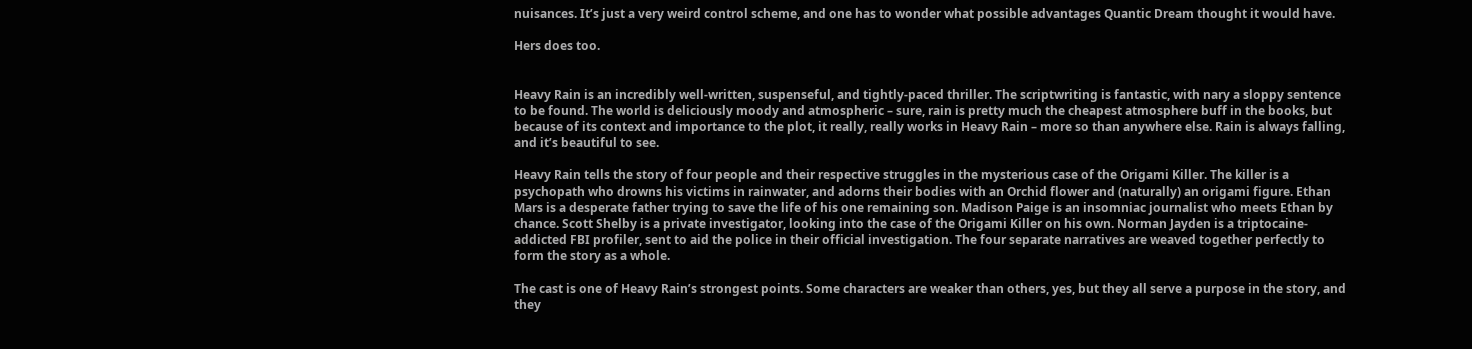nuisances. It’s just a very weird control scheme, and one has to wonder what possible advantages Quantic Dream thought it would have.

Hers does too.


Heavy Rain is an incredibly well-written, suspenseful, and tightly-paced thriller. The scriptwriting is fantastic, with nary a sloppy sentence to be found. The world is deliciously moody and atmospheric – sure, rain is pretty much the cheapest atmosphere buff in the books, but because of its context and importance to the plot, it really, really works in Heavy Rain – more so than anywhere else. Rain is always falling, and it’s beautiful to see.

Heavy Rain tells the story of four people and their respective struggles in the mysterious case of the Origami Killer. The killer is a psychopath who drowns his victims in rainwater, and adorns their bodies with an Orchid flower and (naturally) an origami figure. Ethan Mars is a desperate father trying to save the life of his one remaining son. Madison Paige is an insomniac journalist who meets Ethan by chance. Scott Shelby is a private investigator, looking into the case of the Origami Killer on his own. Norman Jayden is a triptocaine-addicted FBI profiler, sent to aid the police in their official investigation. The four separate narratives are weaved together perfectly to form the story as a whole.

The cast is one of Heavy Rain’s strongest points. Some characters are weaker than others, yes, but they all serve a purpose in the story, and they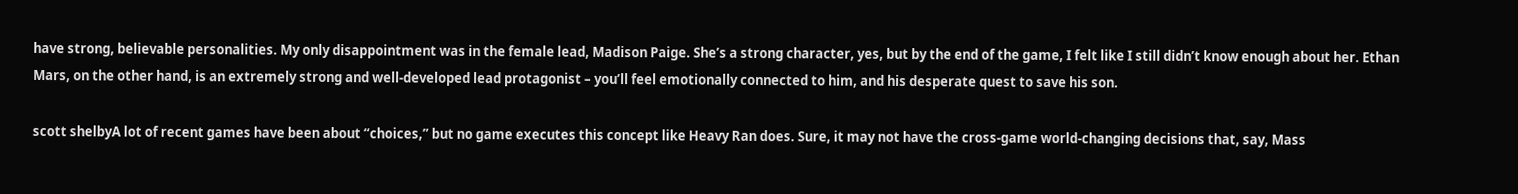have strong, believable personalities. My only disappointment was in the female lead, Madison Paige. She’s a strong character, yes, but by the end of the game, I felt like I still didn’t know enough about her. Ethan Mars, on the other hand, is an extremely strong and well-developed lead protagonist – you’ll feel emotionally connected to him, and his desperate quest to save his son.

scott shelbyA lot of recent games have been about “choices,” but no game executes this concept like Heavy Ran does. Sure, it may not have the cross-game world-changing decisions that, say, Mass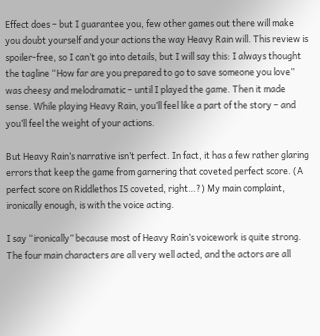Effect does – but I guarantee you, few other games out there will make you doubt yourself and your actions the way Heavy Rain will. This review is spoiler-free, so I can’t go into details, but I will say this: I always thought the tagline “How far are you prepared to go to save someone you love” was cheesy and melodramatic – until I played the game. Then it made sense. While playing Heavy Rain, you’ll feel like a part of the story – and you’ll feel the weight of your actions.

But Heavy Rain’s narrative isn’t perfect. In fact, it has a few rather glaring errors that keep the game from garnering that coveted perfect score. (A perfect score on Riddlethos IS coveted, right…?) My main complaint, ironically enough, is with the voice acting.

I say “ironically” because most of Heavy Rain’s voicework is quite strong. The four main characters are all very well acted, and the actors are all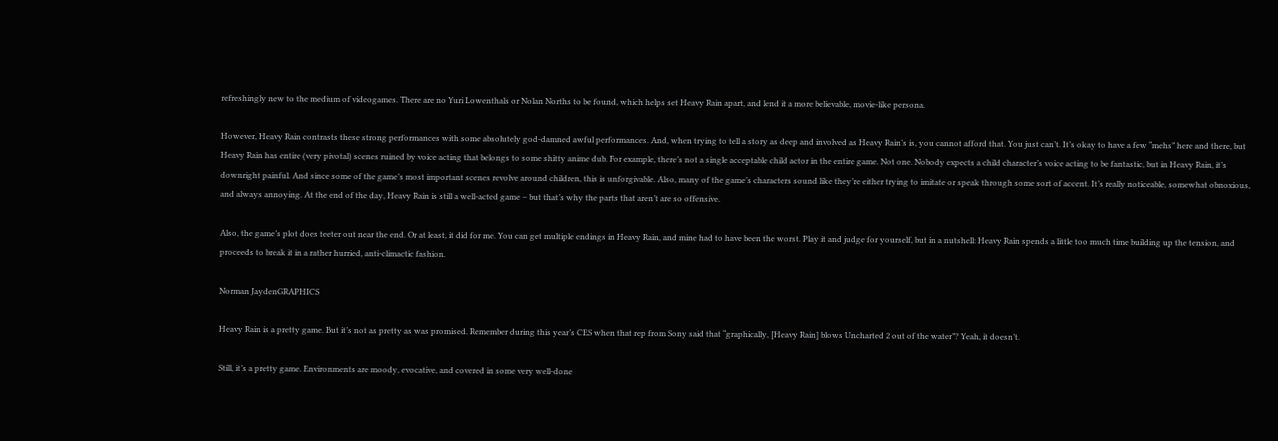refreshingly new to the medium of videogames. There are no Yuri Lowenthals or Nolan Norths to be found, which helps set Heavy Rain apart, and lend it a more believable, movie-like persona.

However, Heavy Rain contrasts these strong performances with some absolutely god-damned awful performances. And, when trying to tell a story as deep and involved as Heavy Rain’s is, you cannot afford that. You just can’t. It’s okay to have a few “mehs” here and there, but Heavy Rain has entire (very pivotal) scenes ruined by voice acting that belongs to some shitty anime dub. For example, there’s not a single acceptable child actor in the entire game. Not one. Nobody expects a child character’s voice acting to be fantastic, but in Heavy Rain, it’s downright painful. And since some of the game’s most important scenes revolve around children, this is unforgivable. Also, many of the game’s characters sound like they’re either trying to imitate or speak through some sort of accent. It’s really noticeable, somewhat obnoxious, and always annoying. At the end of the day, Heavy Rain is still a well-acted game – but that’s why the parts that aren’t are so offensive.

Also, the game’s plot does teeter out near the end. Or at least, it did for me. You can get multiple endings in Heavy Rain, and mine had to have been the worst. Play it and judge for yourself, but in a nutshell: Heavy Rain spends a little too much time building up the tension, and proceeds to break it in a rather hurried, anti-climactic fashion.

Norman JaydenGRAPHICS

Heavy Rain is a pretty game. But it’s not as pretty as was promised. Remember during this year’s CES when that rep from Sony said that “graphically, [Heavy Rain] blows Uncharted 2 out of the water”? Yeah, it doesn’t.

Still, it’s a pretty game. Environments are moody, evocative, and covered in some very well-done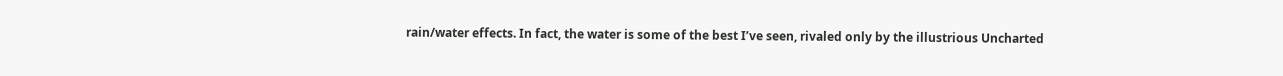rain/water effects. In fact, the water is some of the best I’ve seen, rivaled only by the illustrious Uncharted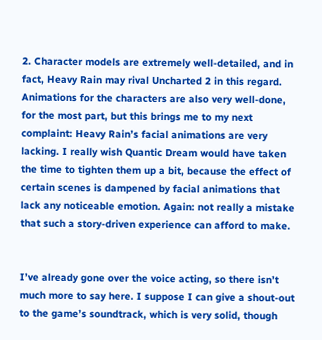2. Character models are extremely well-detailed, and in fact, Heavy Rain may rival Uncharted 2 in this regard. Animations for the characters are also very well-done, for the most part, but this brings me to my next complaint: Heavy Rain’s facial animations are very lacking. I really wish Quantic Dream would have taken the time to tighten them up a bit, because the effect of certain scenes is dampened by facial animations that lack any noticeable emotion. Again: not really a mistake that such a story-driven experience can afford to make.


I’ve already gone over the voice acting, so there isn’t much more to say here. I suppose I can give a shout-out to the game’s soundtrack, which is very solid, though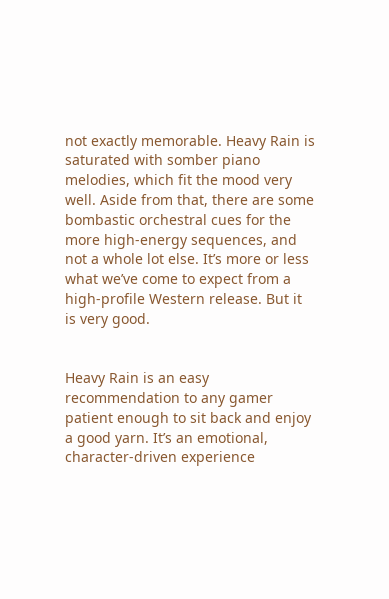not exactly memorable. Heavy Rain is saturated with somber piano melodies, which fit the mood very well. Aside from that, there are some bombastic orchestral cues for the more high-energy sequences, and not a whole lot else. It’s more or less what we’ve come to expect from a high-profile Western release. But it is very good.


Heavy Rain is an easy recommendation to any gamer patient enough to sit back and enjoy a good yarn. It’s an emotional, character-driven experience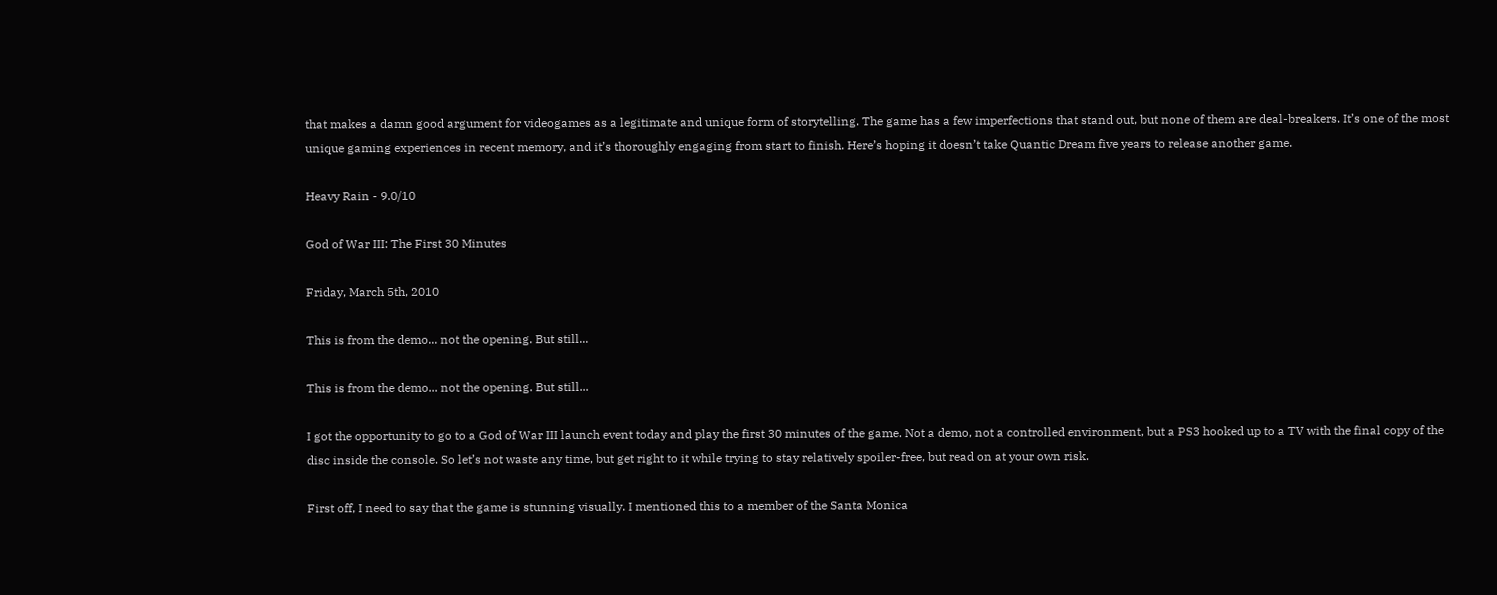that makes a damn good argument for videogames as a legitimate and unique form of storytelling. The game has a few imperfections that stand out, but none of them are deal-breakers. It’s one of the most unique gaming experiences in recent memory, and it’s thoroughly engaging from start to finish. Here’s hoping it doesn’t take Quantic Dream five years to release another game.

Heavy Rain - 9.0/10

God of War III: The First 30 Minutes

Friday, March 5th, 2010

This is from the demo... not the opening. But still...

This is from the demo... not the opening. But still...

I got the opportunity to go to a God of War III launch event today and play the first 30 minutes of the game. Not a demo, not a controlled environment, but a PS3 hooked up to a TV with the final copy of the disc inside the console. So let’s not waste any time, but get right to it while trying to stay relatively spoiler-free, but read on at your own risk.

First off, I need to say that the game is stunning visually. I mentioned this to a member of the Santa Monica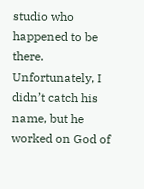studio who happened to be there. Unfortunately, I didn’t catch his name, but he worked on God of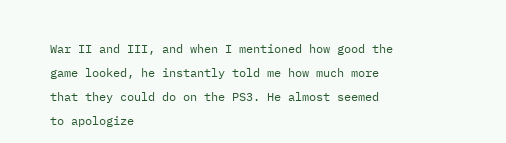War II and III, and when I mentioned how good the game looked, he instantly told me how much more that they could do on the PS3. He almost seemed to apologize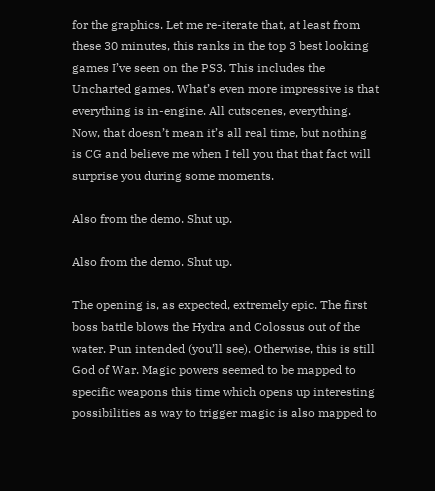for the graphics. Let me re-iterate that, at least from these 30 minutes, this ranks in the top 3 best looking games I’ve seen on the PS3. This includes the Uncharted games. What’s even more impressive is that everything is in-engine. All cutscenes, everything. Now, that doesn’t mean it’s all real time, but nothing is CG and believe me when I tell you that that fact will surprise you during some moments.

Also from the demo. Shut up.

Also from the demo. Shut up.

The opening is, as expected, extremely epic. The first boss battle blows the Hydra and Colossus out of the water. Pun intended (you’ll see). Otherwise, this is still God of War. Magic powers seemed to be mapped to specific weapons this time which opens up interesting possibilities as way to trigger magic is also mapped to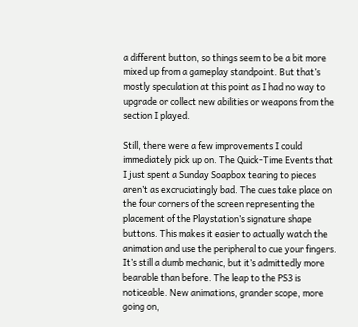a different button, so things seem to be a bit more mixed up from a gameplay standpoint. But that’s mostly speculation at this point as I had no way to upgrade or collect new abilities or weapons from the section I played.

Still, there were a few improvements I could immediately pick up on. The Quick-Time Events that I just spent a Sunday Soapbox tearing to pieces aren’t as excruciatingly bad. The cues take place on the four corners of the screen representing the placement of the Playstation’s signature shape buttons. This makes it easier to actually watch the animation and use the peripheral to cue your fingers. It’s still a dumb mechanic, but it’s admittedly more bearable than before. The leap to the PS3 is noticeable. New animations, grander scope, more going on,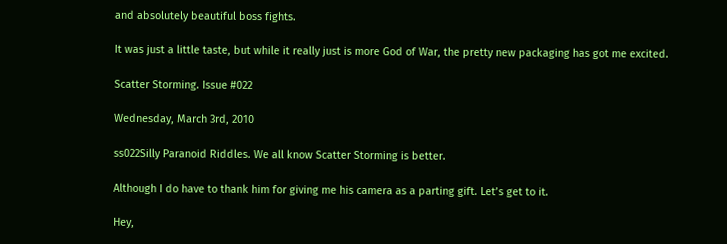and absolutely beautiful boss fights.

It was just a little taste, but while it really just is more God of War, the pretty new packaging has got me excited.

Scatter Storming. Issue #022

Wednesday, March 3rd, 2010

ss022Silly Paranoid Riddles. We all know Scatter Storming is better.

Although I do have to thank him for giving me his camera as a parting gift. Let’s get to it.

Hey,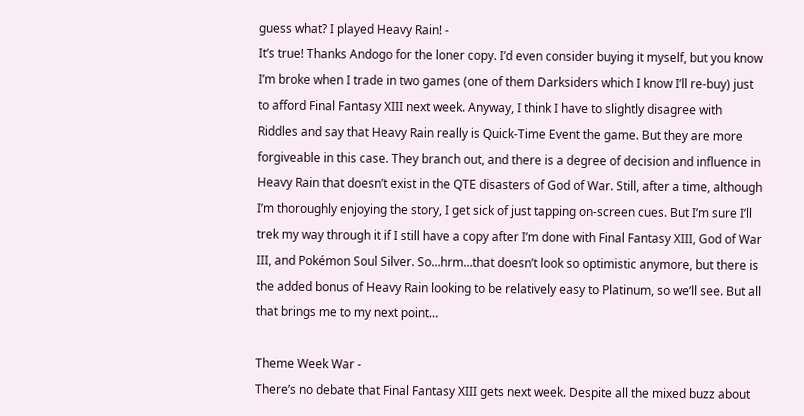guess what? I played Heavy Rain! -
It’s true! Thanks Andogo for the loner copy. I’d even consider buying it myself, but you know I’m broke when I trade in two games (one of them Darksiders which I know I’ll re-buy) just to afford Final Fantasy XIII next week. Anyway, I think I have to slightly disagree with Riddles and say that Heavy Rain really is Quick-Time Event the game. But they are more forgiveable in this case. They branch out, and there is a degree of decision and influence in Heavy Rain that doesn’t exist in the QTE disasters of God of War. Still, after a time, although I’m thoroughly enjoying the story, I get sick of just tapping on-screen cues. But I’m sure I’ll trek my way through it if I still have a copy after I’m done with Final Fantasy XIII, God of War III, and Pokémon Soul Silver. So…hrm…that doesn’t look so optimistic anymore, but there is the added bonus of Heavy Rain looking to be relatively easy to Platinum, so we’ll see. But all that brings me to my next point…

Theme Week War -
There’s no debate that Final Fantasy XIII gets next week. Despite all the mixed buzz about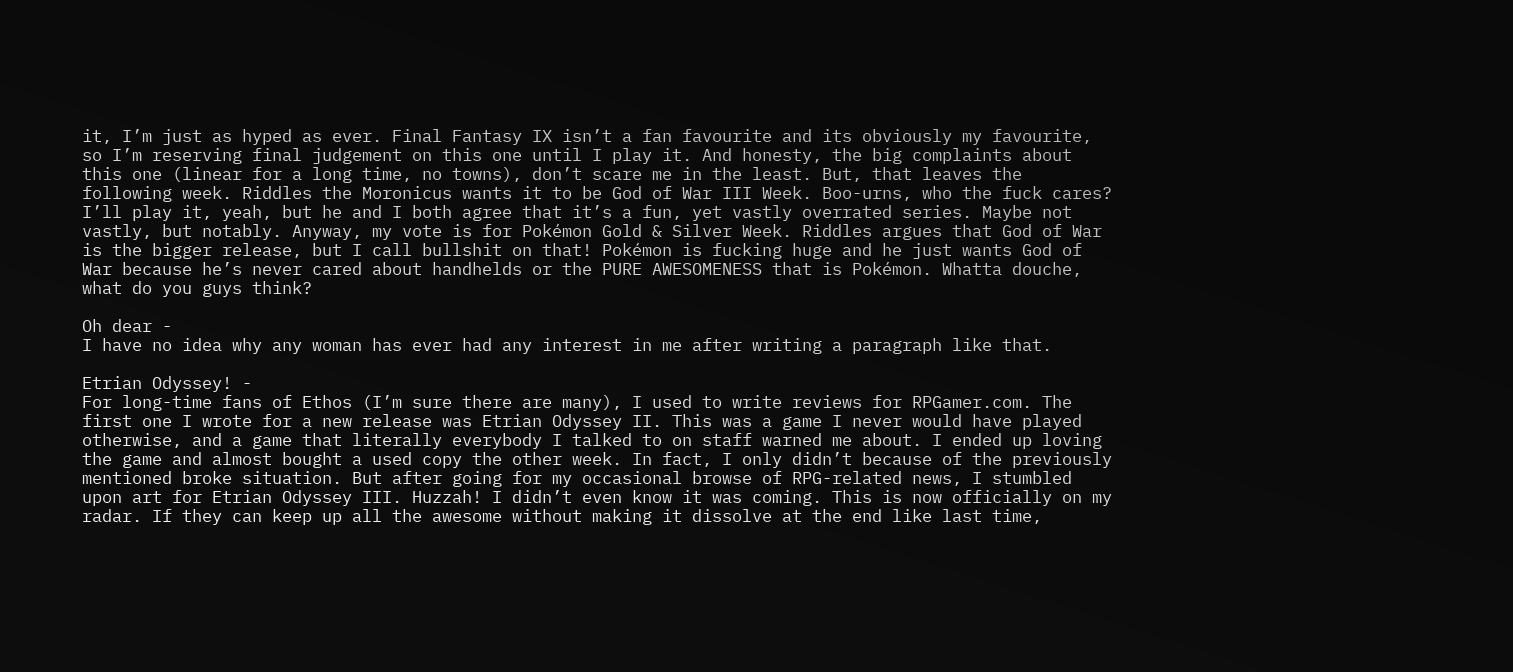it, I’m just as hyped as ever. Final Fantasy IX isn’t a fan favourite and its obviously my favourite, so I’m reserving final judgement on this one until I play it. And honesty, the big complaints about this one (linear for a long time, no towns), don’t scare me in the least. But, that leaves the following week. Riddles the Moronicus wants it to be God of War III Week. Boo-urns, who the fuck cares? I’ll play it, yeah, but he and I both agree that it’s a fun, yet vastly overrated series. Maybe not vastly, but notably. Anyway, my vote is for Pokémon Gold & Silver Week. Riddles argues that God of War is the bigger release, but I call bullshit on that! Pokémon is fucking huge and he just wants God of War because he’s never cared about handhelds or the PURE AWESOMENESS that is Pokémon. Whatta douche, what do you guys think?

Oh dear -
I have no idea why any woman has ever had any interest in me after writing a paragraph like that.

Etrian Odyssey! -
For long-time fans of Ethos (I’m sure there are many), I used to write reviews for RPGamer.com. The first one I wrote for a new release was Etrian Odyssey II. This was a game I never would have played otherwise, and a game that literally everybody I talked to on staff warned me about. I ended up loving the game and almost bought a used copy the other week. In fact, I only didn’t because of the previously mentioned broke situation. But after going for my occasional browse of RPG-related news, I stumbled upon art for Etrian Odyssey III. Huzzah! I didn’t even know it was coming. This is now officially on my radar. If they can keep up all the awesome without making it dissolve at the end like last time,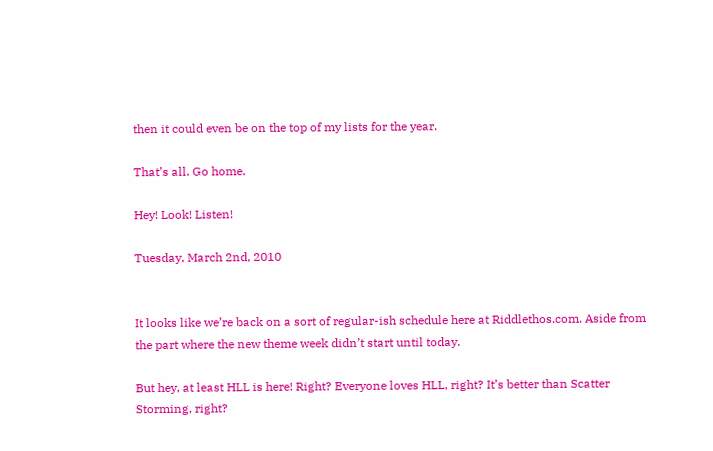then it could even be on the top of my lists for the year.

That’s all. Go home.

Hey! Look! Listen!

Tuesday, March 2nd, 2010


It looks like we’re back on a sort of regular-ish schedule here at Riddlethos.com. Aside from the part where the new theme week didn’t start until today.

But hey, at least HLL is here! Right? Everyone loves HLL, right? It’s better than Scatter Storming, right?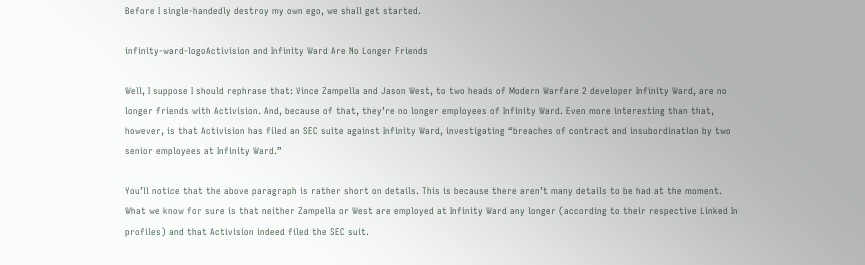Before I single-handedly destroy my own ego, we shall get started.

infinity-ward-logoActivision and Infinity Ward Are No Longer Friends

Well, I suppose I should rephrase that: Vince Zampella and Jason West, to two heads of Modern Warfare 2 developer Infinity Ward, are no longer friends with Activision. And, because of that, they’re no longer employees of Infinity Ward. Even more interesting than that, however, is that Activision has filed an SEC suite against Infinity Ward, investigating “breaches of contract and insubordination by two senior employees at Infinity Ward.”

You’ll notice that the above paragraph is rather short on details. This is because there aren’t many details to be had at the moment. What we know for sure is that neither Zampella or West are employed at Infinity Ward any longer (according to their respective Linked In profiles) and that Activision indeed filed the SEC suit.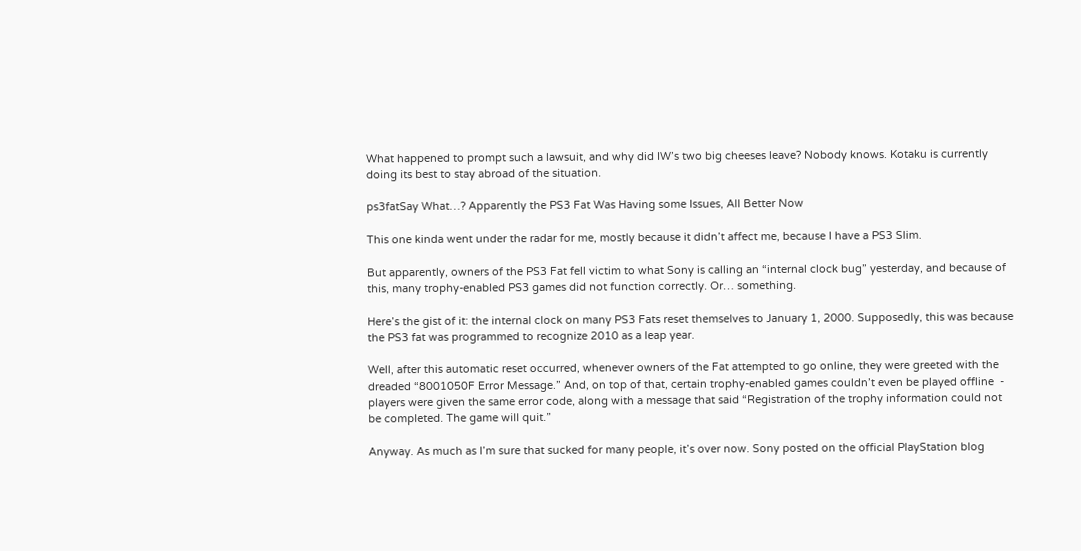What happened to prompt such a lawsuit, and why did IW’s two big cheeses leave? Nobody knows. Kotaku is currently doing its best to stay abroad of the situation.

ps3fatSay What…? Apparently the PS3 Fat Was Having some Issues, All Better Now

This one kinda went under the radar for me, mostly because it didn’t affect me, because I have a PS3 Slim.

But apparently, owners of the PS3 Fat fell victim to what Sony is calling an “internal clock bug” yesterday, and because of this, many trophy-enabled PS3 games did not function correctly. Or… something.

Here’s the gist of it: the internal clock on many PS3 Fats reset themselves to January 1, 2000. Supposedly, this was because the PS3 fat was programmed to recognize 2010 as a leap year.

Well, after this automatic reset occurred, whenever owners of the Fat attempted to go online, they were greeted with the dreaded “8001050F Error Message.” And, on top of that, certain trophy-enabled games couldn’t even be played offline  - players were given the same error code, along with a message that said “Registration of the trophy information could not be completed. The game will quit.”

Anyway. As much as I’m sure that sucked for many people, it’s over now. Sony posted on the official PlayStation blog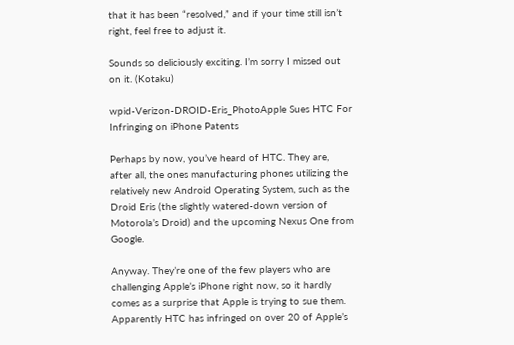that it has been “resolved,” and if your time still isn’t right, feel free to adjust it.

Sounds so deliciously exciting. I’m sorry I missed out on it. (Kotaku)

wpid-Verizon-DROID-Eris_PhotoApple Sues HTC For Infringing on iPhone Patents

Perhaps by now, you’ve heard of HTC. They are, after all, the ones manufacturing phones utilizing the relatively new Android Operating System, such as the Droid Eris (the slightly watered-down version of Motorola’s Droid) and the upcoming Nexus One from Google.

Anyway. They’re one of the few players who are challenging Apple’s iPhone right now, so it hardly comes as a surprise that Apple is trying to sue them. Apparently HTC has infringed on over 20 of Apple’s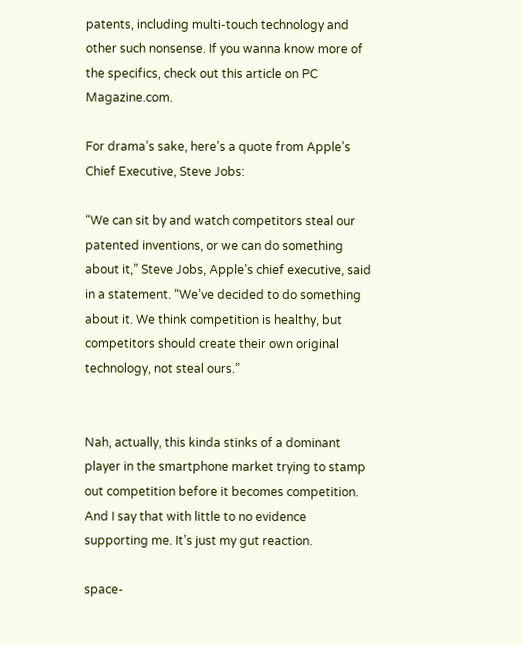patents, including multi-touch technology and other such nonsense. If you wanna know more of the specifics, check out this article on PC Magazine.com.

For drama’s sake, here’s a quote from Apple’s Chief Executive, Steve Jobs:

“We can sit by and watch competitors steal our patented inventions, or we can do something about it,” Steve Jobs, Apple’s chief executive, said in a statement. “We’ve decided to do something about it. We think competition is healthy, but competitors should create their own original technology, not steal ours.”


Nah, actually, this kinda stinks of a dominant player in the smartphone market trying to stamp out competition before it becomes competition. And I say that with little to no evidence supporting me. It’s just my gut reaction.

space-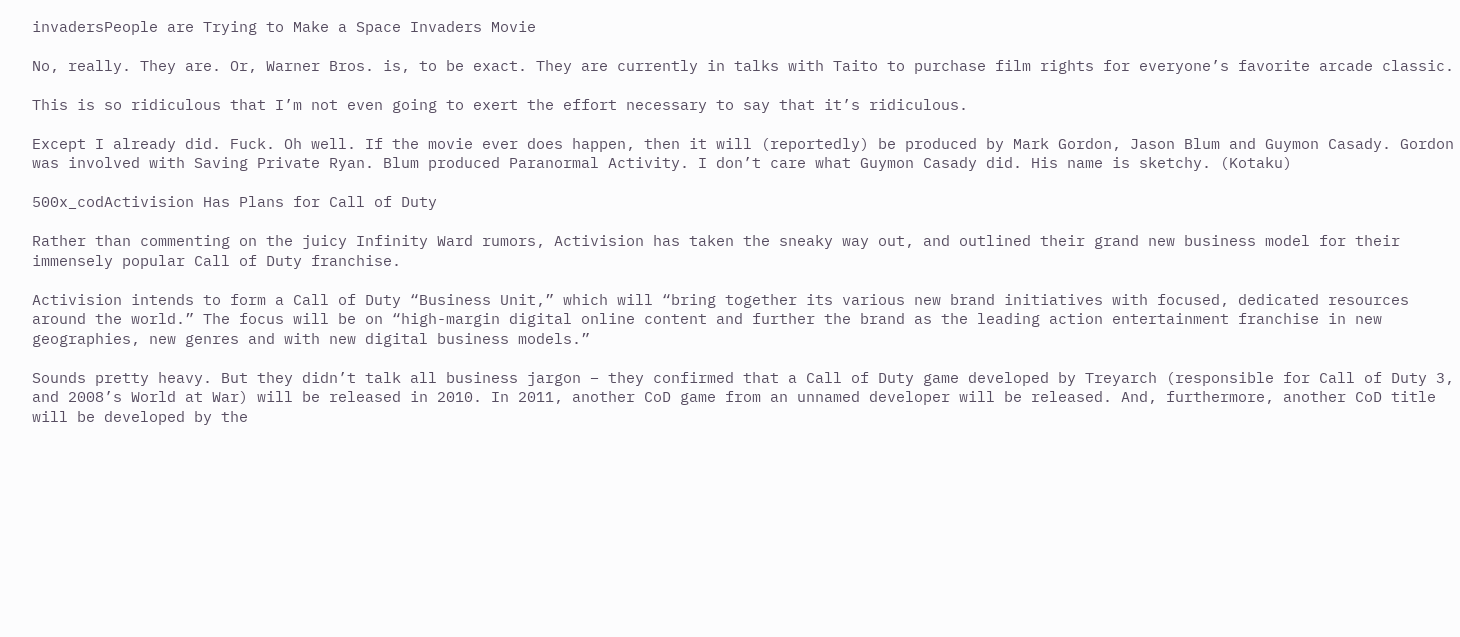invadersPeople are Trying to Make a Space Invaders Movie

No, really. They are. Or, Warner Bros. is, to be exact. They are currently in talks with Taito to purchase film rights for everyone’s favorite arcade classic.

This is so ridiculous that I’m not even going to exert the effort necessary to say that it’s ridiculous.

Except I already did. Fuck. Oh well. If the movie ever does happen, then it will (reportedly) be produced by Mark Gordon, Jason Blum and Guymon Casady. Gordon was involved with Saving Private Ryan. Blum produced Paranormal Activity. I don’t care what Guymon Casady did. His name is sketchy. (Kotaku)

500x_codActivision Has Plans for Call of Duty

Rather than commenting on the juicy Infinity Ward rumors, Activision has taken the sneaky way out, and outlined their grand new business model for their immensely popular Call of Duty franchise.

Activision intends to form a Call of Duty “Business Unit,” which will “bring together its various new brand initiatives with focused, dedicated resources around the world.” The focus will be on “high-margin digital online content and further the brand as the leading action entertainment franchise in new geographies, new genres and with new digital business models.”

Sounds pretty heavy. But they didn’t talk all business jargon – they confirmed that a Call of Duty game developed by Treyarch (responsible for Call of Duty 3, and 2008’s World at War) will be released in 2010. In 2011, another CoD game from an unnamed developer will be released. And, furthermore, another CoD title will be developed by the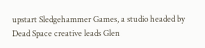upstart Sledgehammer Games, a studio headed by Dead Space creative leads Glen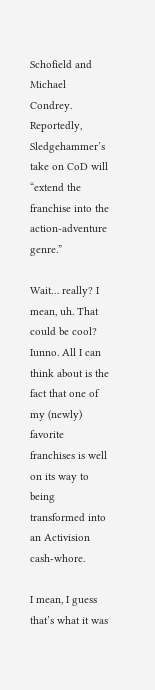Schofield and Michael Condrey. Reportedly, Sledgehammer’s take on CoD will “extend the franchise into the action-adventure genre.”

Wait… really? I mean, uh. That could be cool? Iunno. All I can think about is the fact that one of my (newly) favorite franchises is well on its way to being transformed into an Activision cash-whore.

I mean, I guess that’s what it was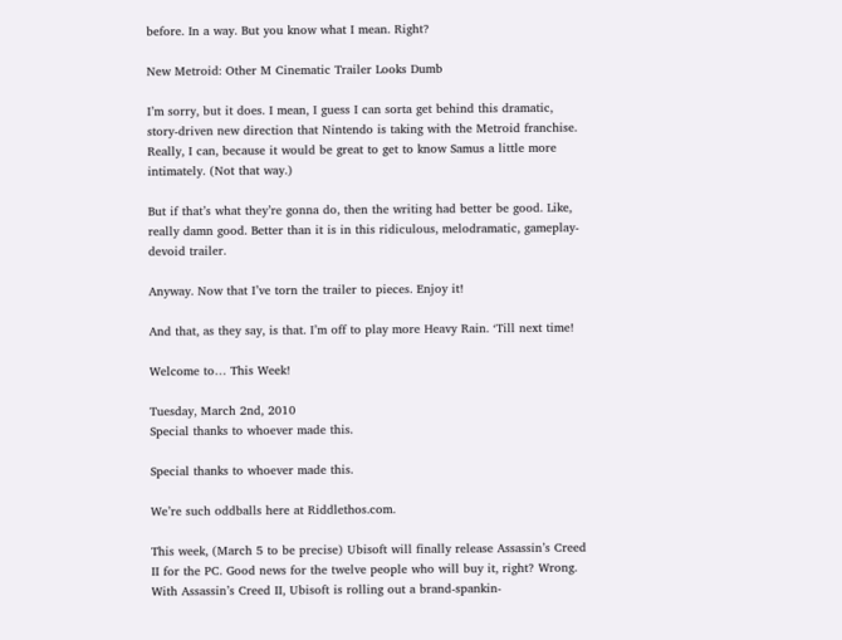before. In a way. But you know what I mean. Right?

New Metroid: Other M Cinematic Trailer Looks Dumb

I’m sorry, but it does. I mean, I guess I can sorta get behind this dramatic, story-driven new direction that Nintendo is taking with the Metroid franchise. Really, I can, because it would be great to get to know Samus a little more intimately. (Not that way.)

But if that’s what they’re gonna do, then the writing had better be good. Like, really damn good. Better than it is in this ridiculous, melodramatic, gameplay-devoid trailer.

Anyway. Now that I’ve torn the trailer to pieces. Enjoy it!

And that, as they say, is that. I’m off to play more Heavy Rain. ‘Till next time!

Welcome to… This Week!

Tuesday, March 2nd, 2010
Special thanks to whoever made this.

Special thanks to whoever made this.

We’re such oddballs here at Riddlethos.com.

This week, (March 5 to be precise) Ubisoft will finally release Assassin’s Creed II for the PC. Good news for the twelve people who will buy it, right? Wrong. With Assassin’s Creed II, Ubisoft is rolling out a brand-spankin-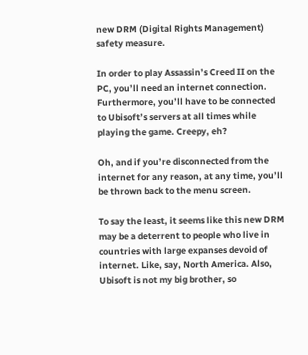new DRM (Digital Rights Management) safety measure.

In order to play Assassin’s Creed II on the PC, you’ll need an internet connection. Furthermore, you’ll have to be connected to Ubisoft’s servers at all times while playing the game. Creepy, eh?

Oh, and if you’re disconnected from the internet for any reason, at any time, you’ll be thrown back to the menu screen.

To say the least, it seems like this new DRM may be a deterrent to people who live in countries with large expanses devoid of internet. Like, say, North America. Also, Ubisoft is not my big brother, so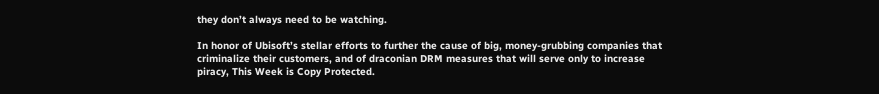they don’t always need to be watching.

In honor of Ubisoft’s stellar efforts to further the cause of big, money-grubbing companies that criminalize their customers, and of draconian DRM measures that will serve only to increase piracy, This Week is Copy Protected.